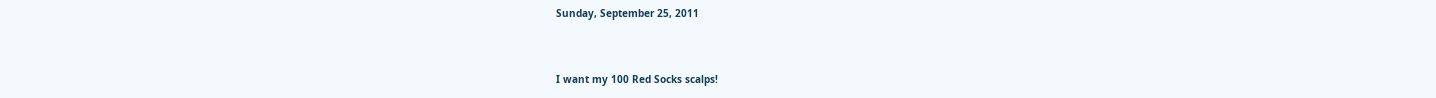Sunday, September 25, 2011


I want my 100 Red Socks scalps!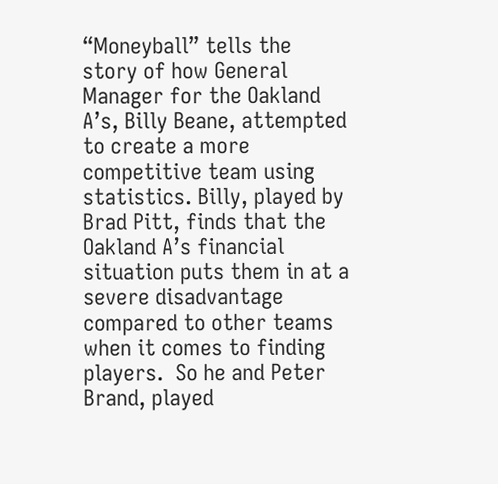“Moneyball” tells the story of how General Manager for the Oakland A’s, Billy Beane, attempted to create a more competitive team using statistics. Billy, played by Brad Pitt, finds that the Oakland A’s financial situation puts them in at a severe disadvantage compared to other teams when it comes to finding players.  So he and Peter Brand, played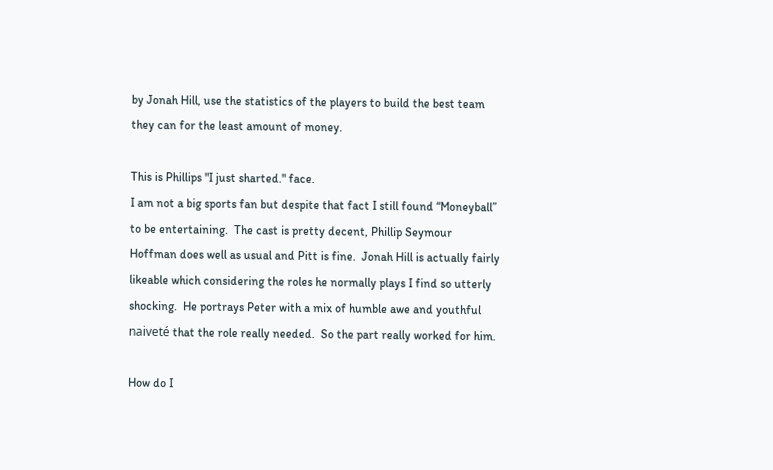by Jonah Hill, use the statistics of the players to build the best team they can for the least amount of money.

This is Phillips "I just sharted." face.
I am not a big sports fan but despite that fact I still found “Moneyball” to be entertaining.  The cast is pretty decent, Phillip Seymour Hoffman does well as usual and Pitt is fine.  Jonah Hill is actually fairly likeable which considering the roles he normally plays I find so utterly shocking.  He portrays Peter with a mix of humble awe and youthful naiveté that the role really needed.  So the part really worked for him.

How do I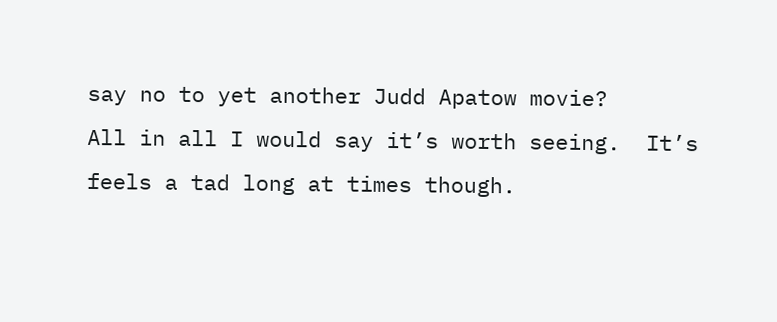say no to yet another Judd Apatow movie?
All in all I would say it’s worth seeing.  It’s feels a tad long at times though.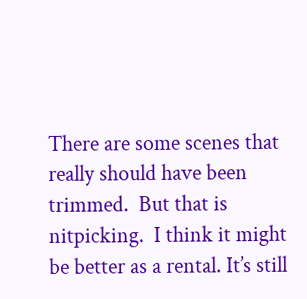There are some scenes that really should have been trimmed.  But that is nitpicking.  I think it might be better as a rental. It’s still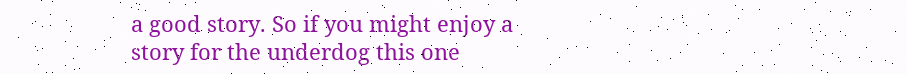a good story. So if you might enjoy a story for the underdog this one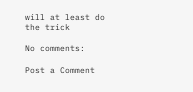will at least do the trick

No comments:

Post a Comment